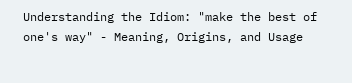Understanding the Idiom: "make the best of one's way" - Meaning, Origins, and Usage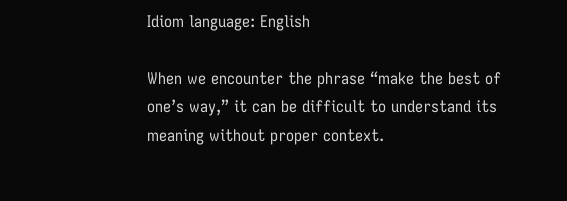Idiom language: English

When we encounter the phrase “make the best of one’s way,” it can be difficult to understand its meaning without proper context.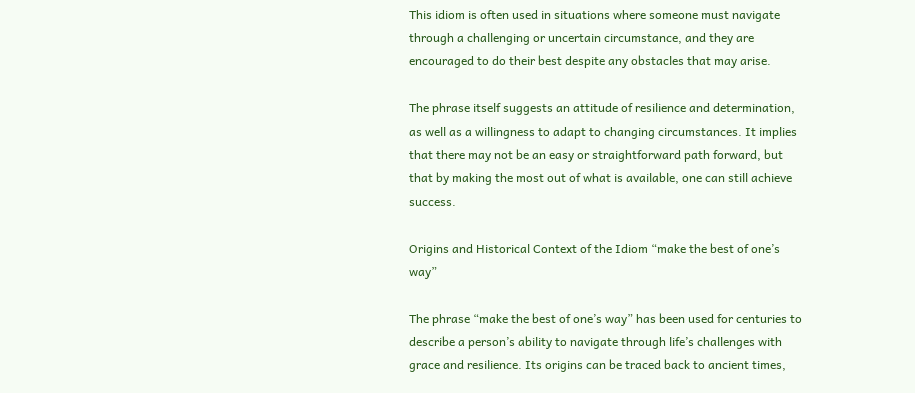This idiom is often used in situations where someone must navigate through a challenging or uncertain circumstance, and they are encouraged to do their best despite any obstacles that may arise.

The phrase itself suggests an attitude of resilience and determination, as well as a willingness to adapt to changing circumstances. It implies that there may not be an easy or straightforward path forward, but that by making the most out of what is available, one can still achieve success.

Origins and Historical Context of the Idiom “make the best of one’s way”

The phrase “make the best of one’s way” has been used for centuries to describe a person’s ability to navigate through life’s challenges with grace and resilience. Its origins can be traced back to ancient times,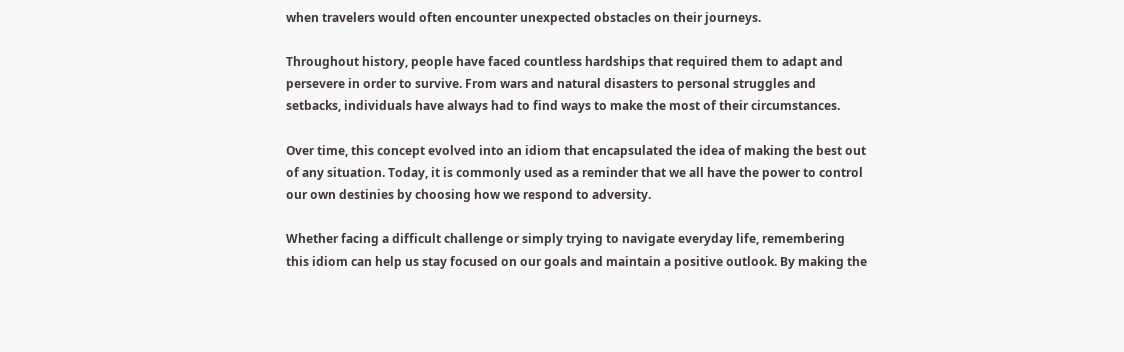when travelers would often encounter unexpected obstacles on their journeys.

Throughout history, people have faced countless hardships that required them to adapt and persevere in order to survive. From wars and natural disasters to personal struggles and setbacks, individuals have always had to find ways to make the most of their circumstances.

Over time, this concept evolved into an idiom that encapsulated the idea of making the best out of any situation. Today, it is commonly used as a reminder that we all have the power to control our own destinies by choosing how we respond to adversity.

Whether facing a difficult challenge or simply trying to navigate everyday life, remembering this idiom can help us stay focused on our goals and maintain a positive outlook. By making the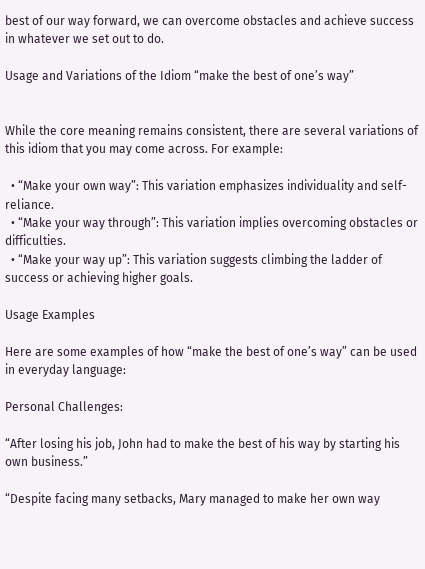best of our way forward, we can overcome obstacles and achieve success in whatever we set out to do.

Usage and Variations of the Idiom “make the best of one’s way”


While the core meaning remains consistent, there are several variations of this idiom that you may come across. For example:

  • “Make your own way”: This variation emphasizes individuality and self-reliance.
  • “Make your way through”: This variation implies overcoming obstacles or difficulties.
  • “Make your way up”: This variation suggests climbing the ladder of success or achieving higher goals.

Usage Examples

Here are some examples of how “make the best of one’s way” can be used in everyday language:

Personal Challenges:

“After losing his job, John had to make the best of his way by starting his own business.”

“Despite facing many setbacks, Mary managed to make her own way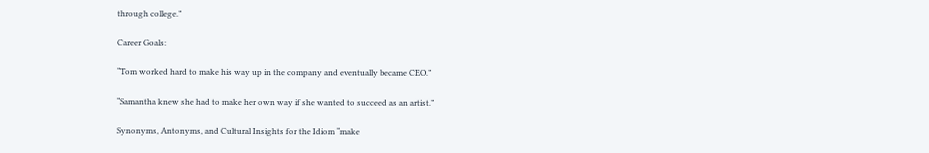through college.”

Career Goals:

“Tom worked hard to make his way up in the company and eventually became CEO.”

“Samantha knew she had to make her own way if she wanted to succeed as an artist.”

Synonyms, Antonyms, and Cultural Insights for the Idiom “make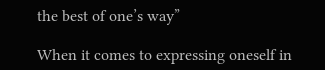the best of one’s way”

When it comes to expressing oneself in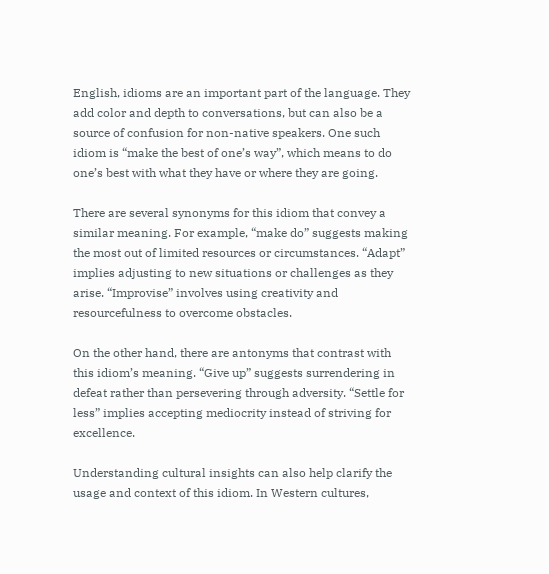English, idioms are an important part of the language. They add color and depth to conversations, but can also be a source of confusion for non-native speakers. One such idiom is “make the best of one’s way”, which means to do one’s best with what they have or where they are going.

There are several synonyms for this idiom that convey a similar meaning. For example, “make do” suggests making the most out of limited resources or circumstances. “Adapt” implies adjusting to new situations or challenges as they arise. “Improvise” involves using creativity and resourcefulness to overcome obstacles.

On the other hand, there are antonyms that contrast with this idiom’s meaning. “Give up” suggests surrendering in defeat rather than persevering through adversity. “Settle for less” implies accepting mediocrity instead of striving for excellence.

Understanding cultural insights can also help clarify the usage and context of this idiom. In Western cultures,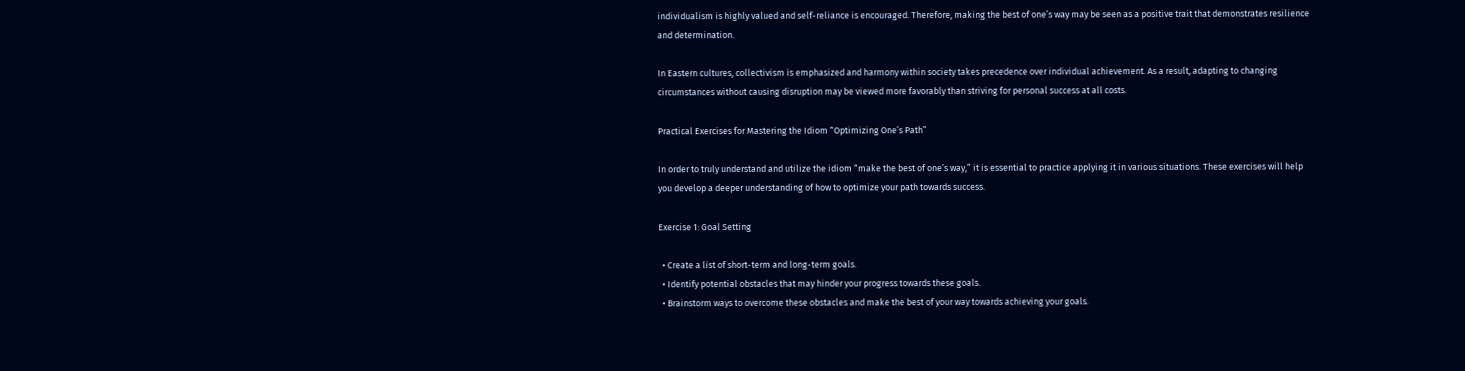individualism is highly valued and self-reliance is encouraged. Therefore, making the best of one’s way may be seen as a positive trait that demonstrates resilience and determination.

In Eastern cultures, collectivism is emphasized and harmony within society takes precedence over individual achievement. As a result, adapting to changing circumstances without causing disruption may be viewed more favorably than striving for personal success at all costs.

Practical Exercises for Mastering the Idiom “Optimizing One’s Path”

In order to truly understand and utilize the idiom “make the best of one’s way,” it is essential to practice applying it in various situations. These exercises will help you develop a deeper understanding of how to optimize your path towards success.

Exercise 1: Goal Setting

  • Create a list of short-term and long-term goals.
  • Identify potential obstacles that may hinder your progress towards these goals.
  • Brainstorm ways to overcome these obstacles and make the best of your way towards achieving your goals.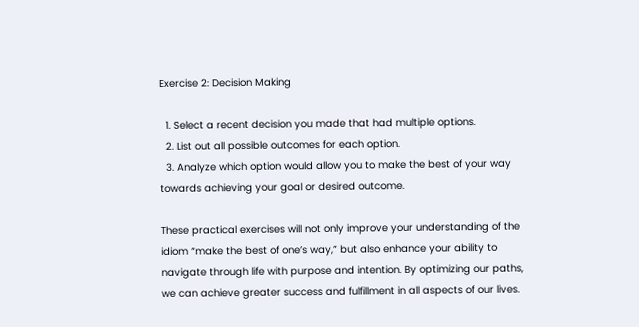Exercise 2: Decision Making

  1. Select a recent decision you made that had multiple options.
  2. List out all possible outcomes for each option.
  3. Analyze which option would allow you to make the best of your way towards achieving your goal or desired outcome.

These practical exercises will not only improve your understanding of the idiom “make the best of one’s way,” but also enhance your ability to navigate through life with purpose and intention. By optimizing our paths, we can achieve greater success and fulfillment in all aspects of our lives.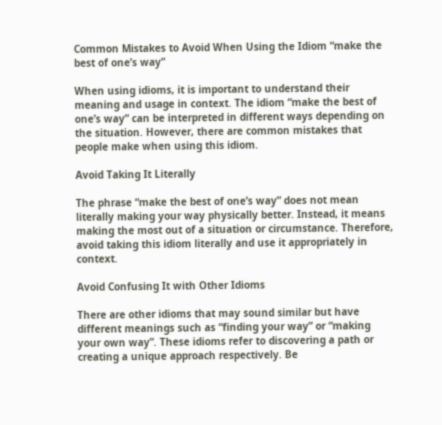Common Mistakes to Avoid When Using the Idiom “make the best of one’s way”

When using idioms, it is important to understand their meaning and usage in context. The idiom “make the best of one’s way” can be interpreted in different ways depending on the situation. However, there are common mistakes that people make when using this idiom.

Avoid Taking It Literally

The phrase “make the best of one’s way” does not mean literally making your way physically better. Instead, it means making the most out of a situation or circumstance. Therefore, avoid taking this idiom literally and use it appropriately in context.

Avoid Confusing It with Other Idioms

There are other idioms that may sound similar but have different meanings such as “finding your way” or “making your own way”. These idioms refer to discovering a path or creating a unique approach respectively. Be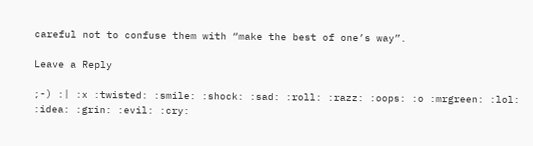careful not to confuse them with “make the best of one’s way”.

Leave a Reply

;-) :| :x :twisted: :smile: :shock: :sad: :roll: :razz: :oops: :o :mrgreen: :lol: :idea: :grin: :evil: :cry: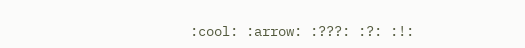:cool: :arrow: :???: :?: :!: